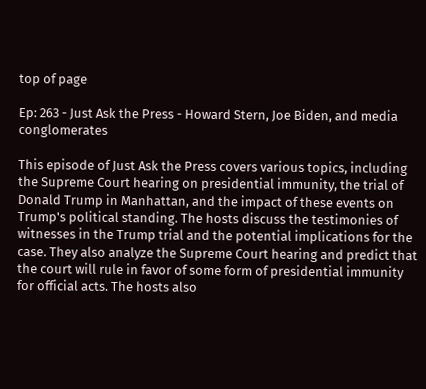top of page

Ep: 263 - Just Ask the Press - Howard Stern, Joe Biden, and media conglomerates

This episode of Just Ask the Press covers various topics, including the Supreme Court hearing on presidential immunity, the trial of Donald Trump in Manhattan, and the impact of these events on Trump's political standing. The hosts discuss the testimonies of witnesses in the Trump trial and the potential implications for the case. They also analyze the Supreme Court hearing and predict that the court will rule in favor of some form of presidential immunity for official acts. The hosts also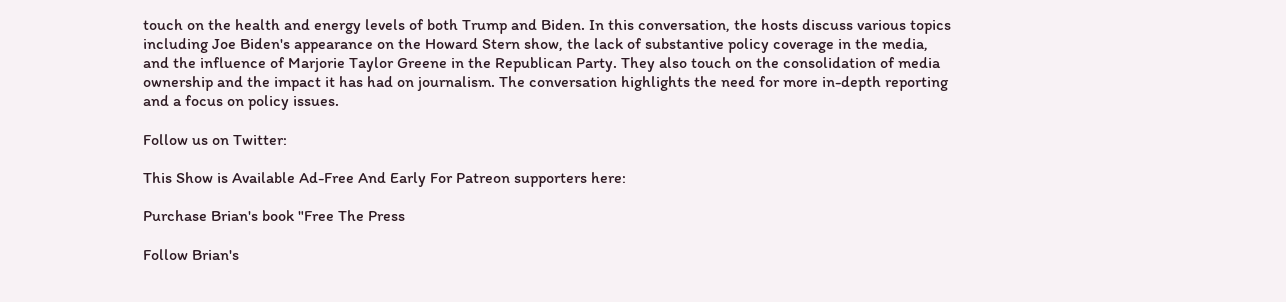touch on the health and energy levels of both Trump and Biden. In this conversation, the hosts discuss various topics including Joe Biden's appearance on the Howard Stern show, the lack of substantive policy coverage in the media, and the influence of Marjorie Taylor Greene in the Republican Party. They also touch on the consolidation of media ownership and the impact it has had on journalism. The conversation highlights the need for more in-depth reporting and a focus on policy issues.

Follow us on Twitter:

This Show is Available Ad-Free And Early For Patreon supporters here:

Purchase Brian's book "Free The Press

Follow Brian's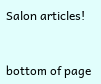Salon articles!


bottom of page